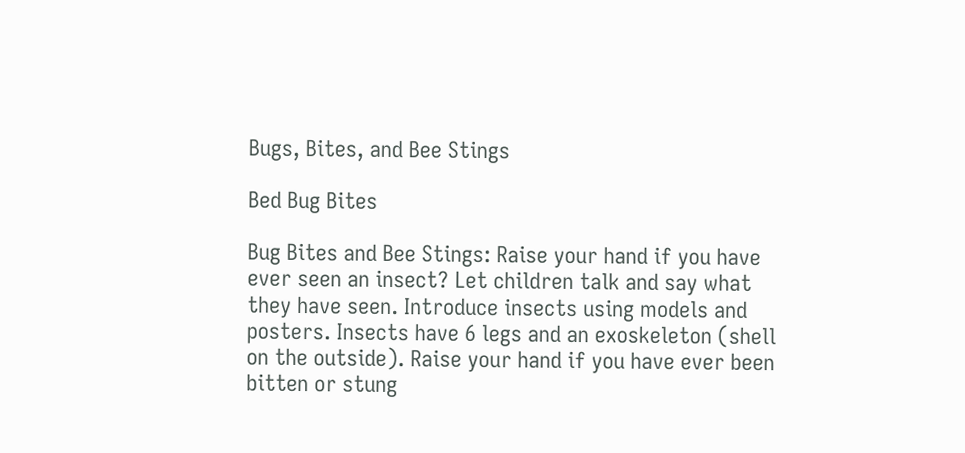Bugs, Bites, and Bee Stings

Bed Bug Bites

Bug Bites and Bee Stings: Raise your hand if you have ever seen an insect? Let children talk and say what they have seen. Introduce insects using models and posters. Insects have 6 legs and an exoskeleton (shell on the outside). Raise your hand if you have ever been bitten or stung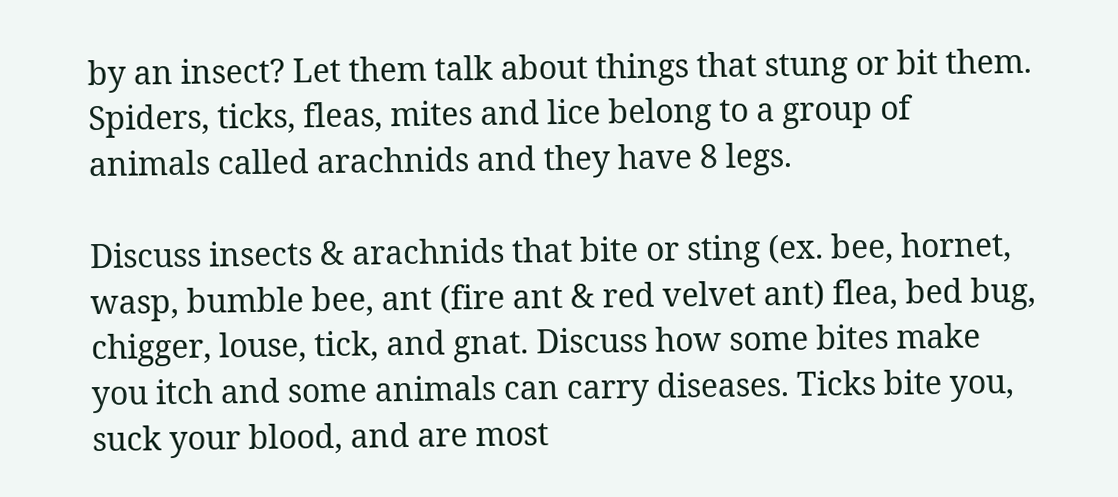by an insect? Let them talk about things that stung or bit them. Spiders, ticks, fleas, mites and lice belong to a group of animals called arachnids and they have 8 legs.

Discuss insects & arachnids that bite or sting (ex. bee, hornet, wasp, bumble bee, ant (fire ant & red velvet ant) flea, bed bug, chigger, louse, tick, and gnat. Discuss how some bites make you itch and some animals can carry diseases. Ticks bite you, suck your blood, and are most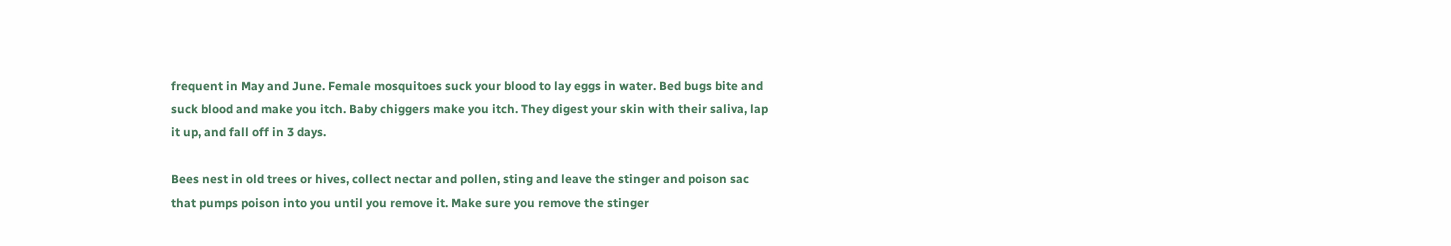frequent in May and June. Female mosquitoes suck your blood to lay eggs in water. Bed bugs bite and suck blood and make you itch. Baby chiggers make you itch. They digest your skin with their saliva, lap it up, and fall off in 3 days.

Bees nest in old trees or hives, collect nectar and pollen, sting and leave the stinger and poison sac that pumps poison into you until you remove it. Make sure you remove the stinger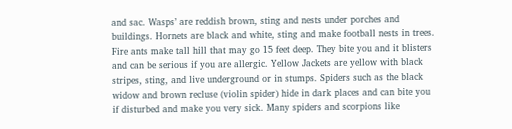and sac. Wasps’ are reddish brown, sting and nests under porches and buildings. Hornets are black and white, sting and make football nests in trees. Fire ants make tall hill that may go 15 feet deep. They bite you and it blisters and can be serious if you are allergic. Yellow Jackets are yellow with black stripes, sting, and live underground or in stumps. Spiders such as the black widow and brown recluse (violin spider) hide in dark places and can bite you if disturbed and make you very sick. Many spiders and scorpions like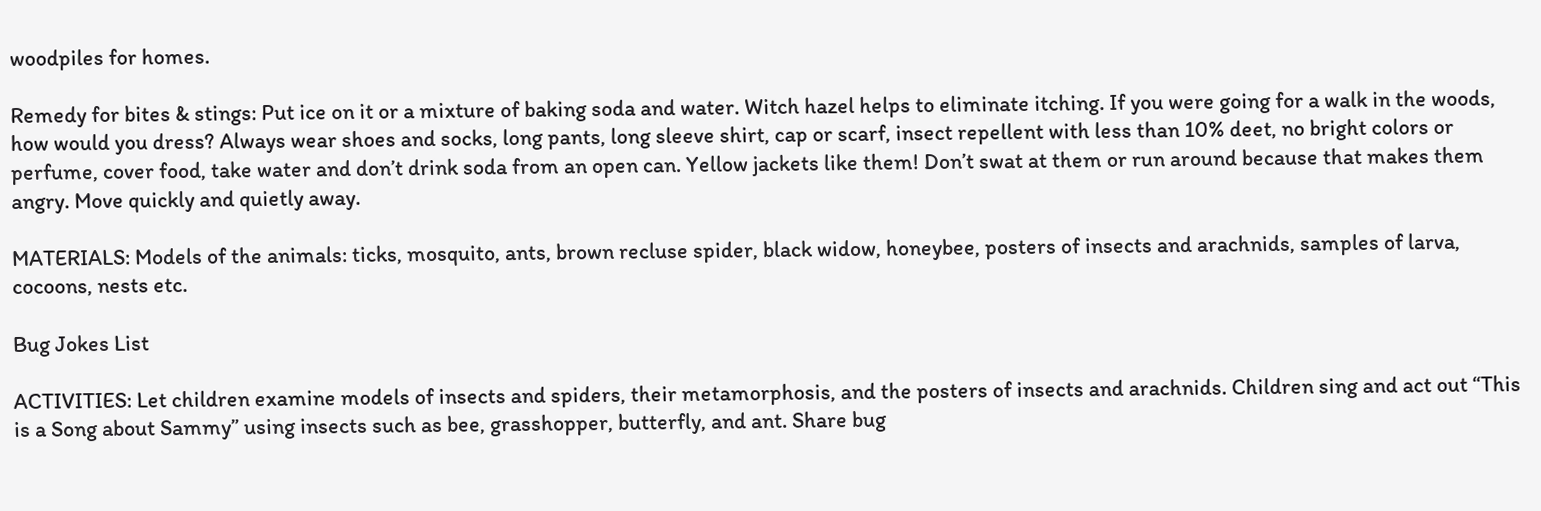woodpiles for homes.

Remedy for bites & stings: Put ice on it or a mixture of baking soda and water. Witch hazel helps to eliminate itching. If you were going for a walk in the woods, how would you dress? Always wear shoes and socks, long pants, long sleeve shirt, cap or scarf, insect repellent with less than 10% deet, no bright colors or perfume, cover food, take water and don’t drink soda from an open can. Yellow jackets like them! Don’t swat at them or run around because that makes them angry. Move quickly and quietly away.

MATERIALS: Models of the animals: ticks, mosquito, ants, brown recluse spider, black widow, honeybee, posters of insects and arachnids, samples of larva, cocoons, nests etc.

Bug Jokes List

ACTIVITIES: Let children examine models of insects and spiders, their metamorphosis, and the posters of insects and arachnids. Children sing and act out “This is a Song about Sammy” using insects such as bee, grasshopper, butterfly, and ant. Share bug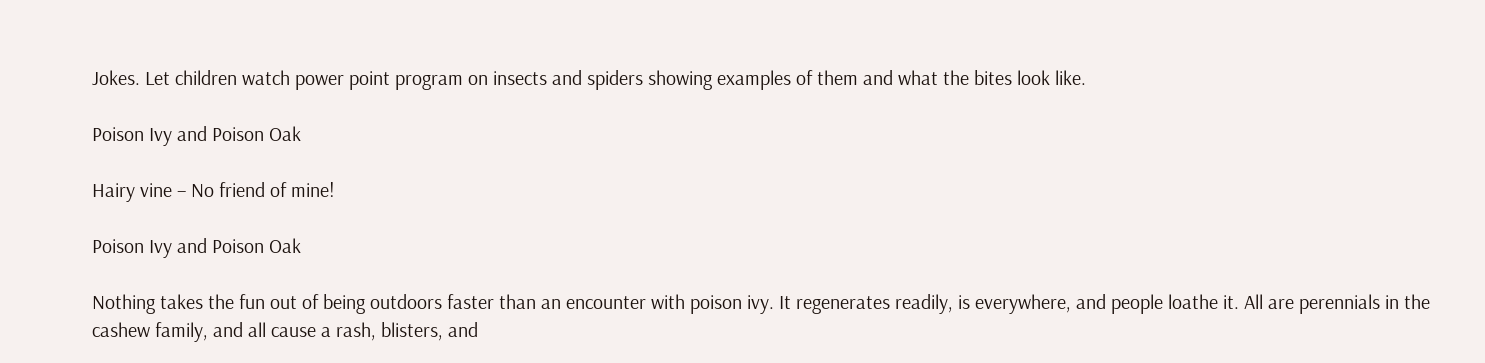Jokes. Let children watch power point program on insects and spiders showing examples of them and what the bites look like.

Poison Ivy and Poison Oak

Hairy vine – No friend of mine!

Poison Ivy and Poison Oak

Nothing takes the fun out of being outdoors faster than an encounter with poison ivy. It regenerates readily, is everywhere, and people loathe it. All are perennials in the cashew family, and all cause a rash, blisters, and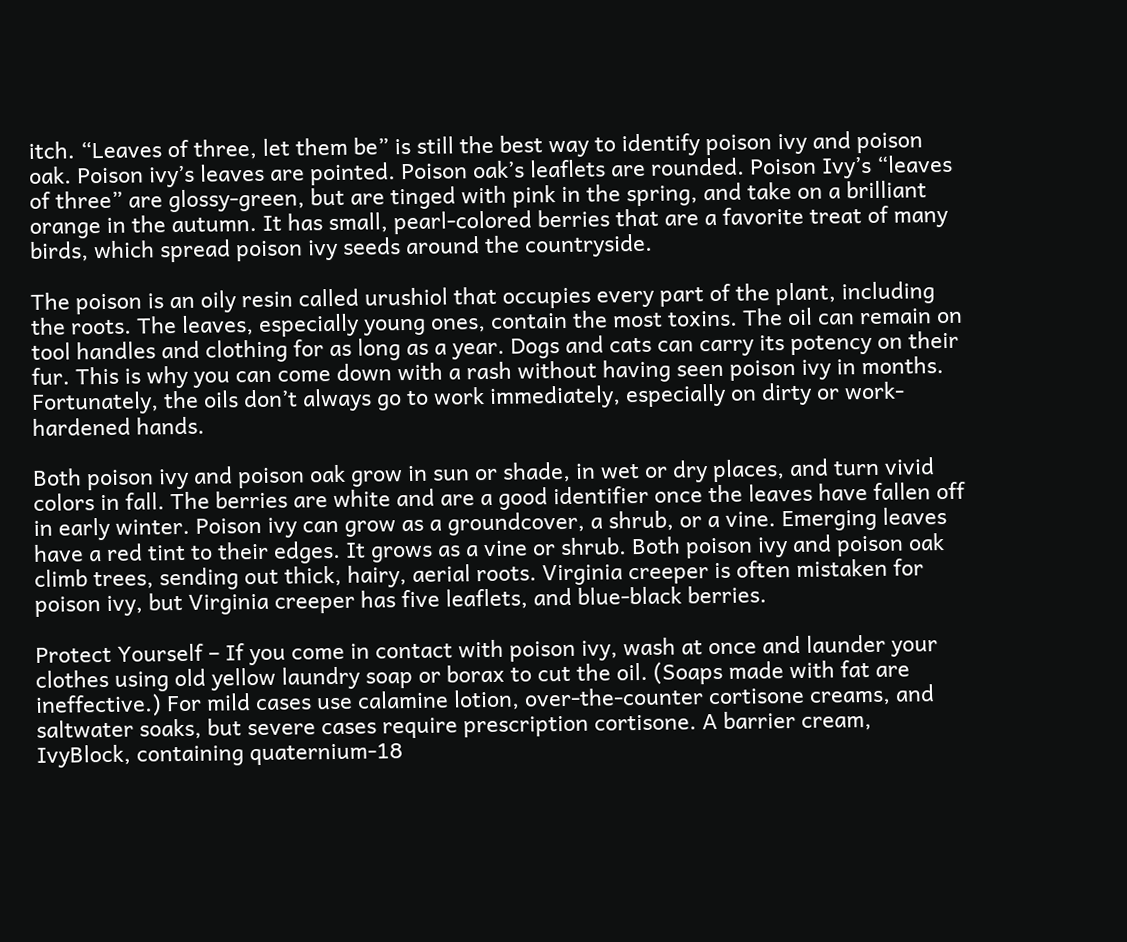itch. “Leaves of three, let them be” is still the best way to identify poison ivy and poison oak. Poison ivy’s leaves are pointed. Poison oak’s leaflets are rounded. Poison Ivy’s “leaves of three” are glossy-green, but are tinged with pink in the spring, and take on a brilliant orange in the autumn. It has small, pearl-colored berries that are a favorite treat of many birds, which spread poison ivy seeds around the countryside.

The poison is an oily resin called urushiol that occupies every part of the plant, including the roots. The leaves, especially young ones, contain the most toxins. The oil can remain on tool handles and clothing for as long as a year. Dogs and cats can carry its potency on their fur. This is why you can come down with a rash without having seen poison ivy in months. Fortunately, the oils don’t always go to work immediately, especially on dirty or work-hardened hands.

Both poison ivy and poison oak grow in sun or shade, in wet or dry places, and turn vivid colors in fall. The berries are white and are a good identifier once the leaves have fallen off in early winter. Poison ivy can grow as a groundcover, a shrub, or a vine. Emerging leaves have a red tint to their edges. It grows as a vine or shrub. Both poison ivy and poison oak climb trees, sending out thick, hairy, aerial roots. Virginia creeper is often mistaken for poison ivy, but Virginia creeper has five leaflets, and blue-black berries.

Protect Yourself – If you come in contact with poison ivy, wash at once and launder your clothes using old yellow laundry soap or borax to cut the oil. (Soaps made with fat are ineffective.) For mild cases use calamine lotion, over-the-counter cortisone creams, and saltwater soaks, but severe cases require prescription cortisone. A barrier cream, IvyBlock, containing quaternium-18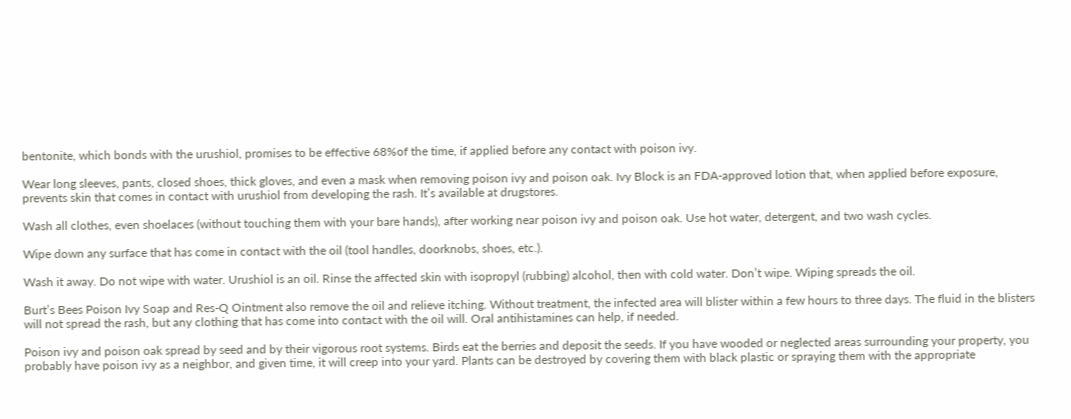bentonite, which bonds with the urushiol, promises to be effective 68%of the time, if applied before any contact with poison ivy.

Wear long sleeves, pants, closed shoes, thick gloves, and even a mask when removing poison ivy and poison oak. Ivy Block is an FDA-approved lotion that, when applied before exposure, prevents skin that comes in contact with urushiol from developing the rash. It’s available at drugstores.

Wash all clothes, even shoelaces (without touching them with your bare hands), after working near poison ivy and poison oak. Use hot water, detergent, and two wash cycles.

Wipe down any surface that has come in contact with the oil (tool handles, doorknobs, shoes, etc.).

Wash it away. Do not wipe with water. Urushiol is an oil. Rinse the affected skin with isopropyl (rubbing) alcohol, then with cold water. Don’t wipe. Wiping spreads the oil.

Burt’s Bees Poison Ivy Soap and Res-Q Ointment also remove the oil and relieve itching. Without treatment, the infected area will blister within a few hours to three days. The fluid in the blisters will not spread the rash, but any clothing that has come into contact with the oil will. Oral antihistamines can help, if needed.

Poison ivy and poison oak spread by seed and by their vigorous root systems. Birds eat the berries and deposit the seeds. If you have wooded or neglected areas surrounding your property, you probably have poison ivy as a neighbor, and given time, it will creep into your yard. Plants can be destroyed by covering them with black plastic or spraying them with the appropriate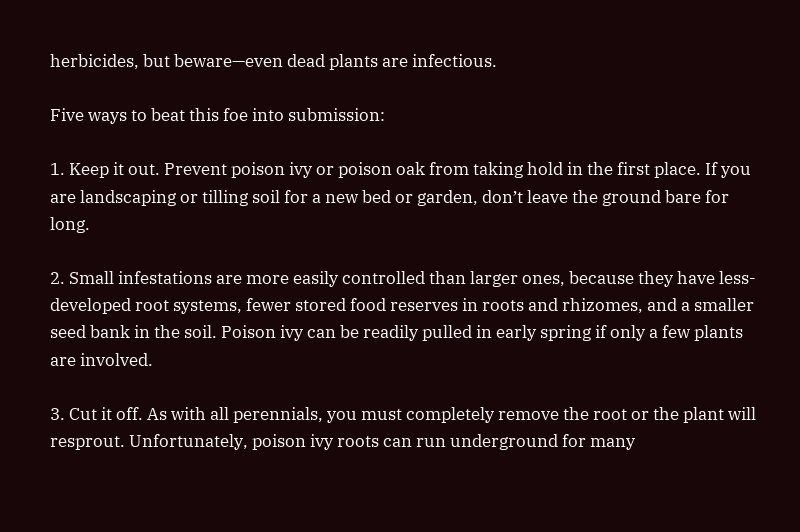herbicides, but beware—even dead plants are infectious.

Five ways to beat this foe into submission:

1. Keep it out. Prevent poison ivy or poison oak from taking hold in the first place. If you are landscaping or tilling soil for a new bed or garden, don’t leave the ground bare for long.

2. Small infestations are more easily controlled than larger ones, because they have less-developed root systems, fewer stored food reserves in roots and rhizomes, and a smaller seed bank in the soil. Poison ivy can be readily pulled in early spring if only a few plants are involved.

3. Cut it off. As with all perennials, you must completely remove the root or the plant will resprout. Unfortunately, poison ivy roots can run underground for many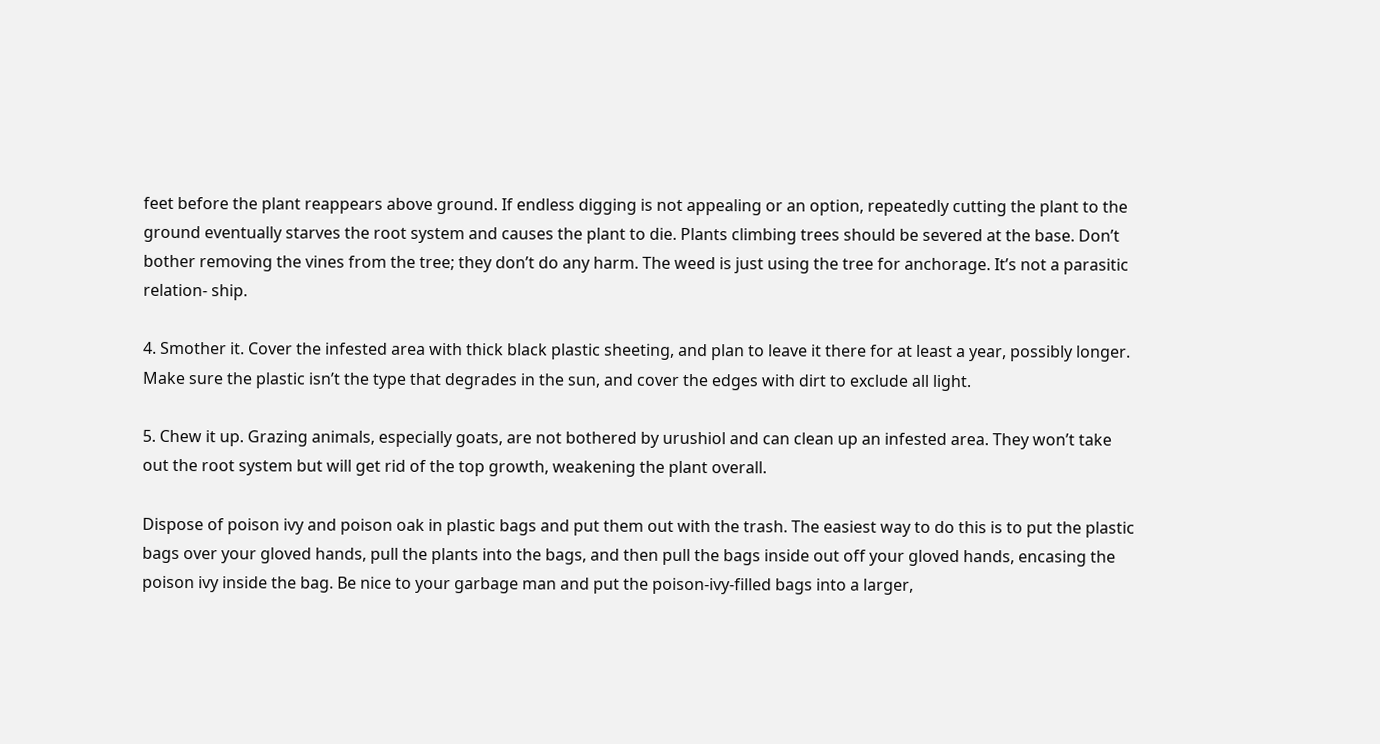feet before the plant reappears above ground. If endless digging is not appealing or an option, repeatedly cutting the plant to the ground eventually starves the root system and causes the plant to die. Plants climbing trees should be severed at the base. Don’t bother removing the vines from the tree; they don’t do any harm. The weed is just using the tree for anchorage. It’s not a parasitic relation- ship.

4. Smother it. Cover the infested area with thick black plastic sheeting, and plan to leave it there for at least a year, possibly longer. Make sure the plastic isn’t the type that degrades in the sun, and cover the edges with dirt to exclude all light.

5. Chew it up. Grazing animals, especially goats, are not bothered by urushiol and can clean up an infested area. They won’t take out the root system but will get rid of the top growth, weakening the plant overall.

Dispose of poison ivy and poison oak in plastic bags and put them out with the trash. The easiest way to do this is to put the plastic bags over your gloved hands, pull the plants into the bags, and then pull the bags inside out off your gloved hands, encasing the poison ivy inside the bag. Be nice to your garbage man and put the poison-ivy-filled bags into a larger,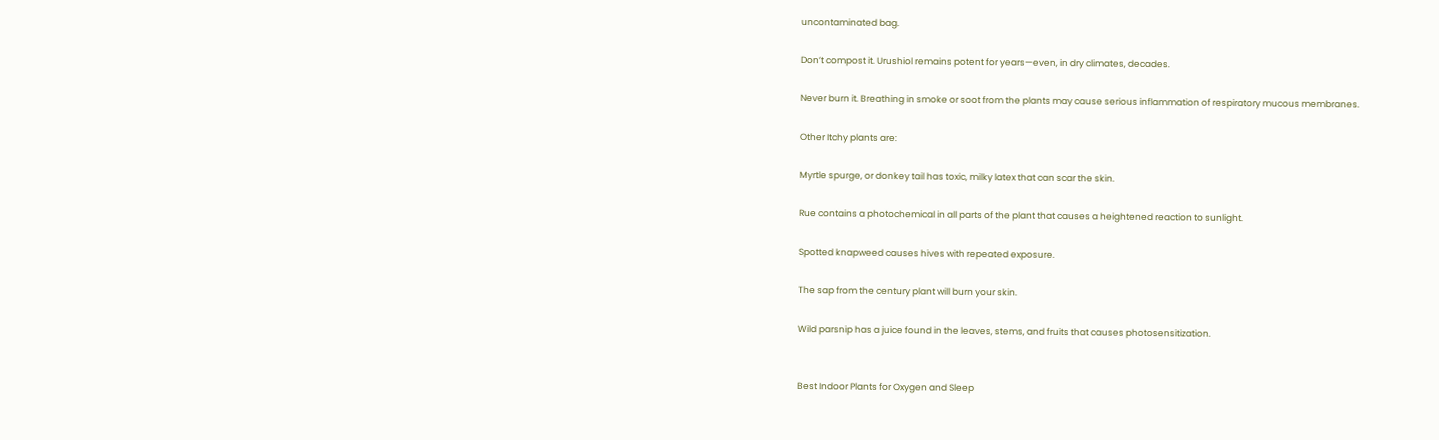uncontaminated bag.

Don’t compost it. Urushiol remains potent for years—even, in dry climates, decades.

Never burn it. Breathing in smoke or soot from the plants may cause serious inflammation of respiratory mucous membranes.

Other Itchy plants are:

Myrtle spurge, or donkey tail has toxic, milky latex that can scar the skin.

Rue contains a photochemical in all parts of the plant that causes a heightened reaction to sunlight.

Spotted knapweed causes hives with repeated exposure.

The sap from the century plant will burn your skin.

Wild parsnip has a juice found in the leaves, stems, and fruits that causes photosensitization.


Best Indoor Plants for Oxygen and Sleep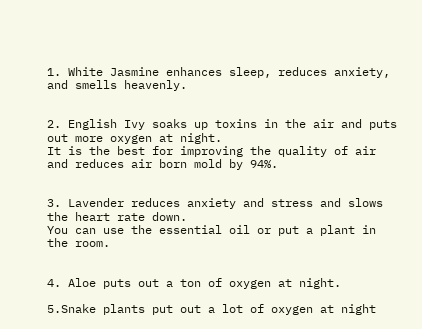1. White Jasmine enhances sleep, reduces anxiety, and smells heavenly.


2. English Ivy soaks up toxins in the air and puts out more oxygen at night.
It is the best for improving the quality of air and reduces air born mold by 94%.


3. Lavender reduces anxiety and stress and slows the heart rate down.
You can use the essential oil or put a plant in the room.


4. Aloe puts out a ton of oxygen at night.

5.Snake plants put out a lot of oxygen at night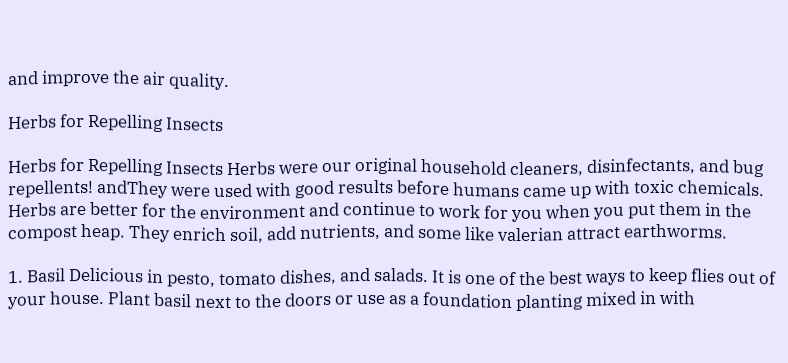and improve the air quality.

Herbs for Repelling Insects

Herbs for Repelling Insects Herbs were our original household cleaners, disinfectants, and bug repellents! andThey were used with good results before humans came up with toxic chemicals. Herbs are better for the environment and continue to work for you when you put them in the compost heap. They enrich soil, add nutrients, and some like valerian attract earthworms.

1. Basil Delicious in pesto, tomato dishes, and salads. It is one of the best ways to keep flies out of your house. Plant basil next to the doors or use as a foundation planting mixed in with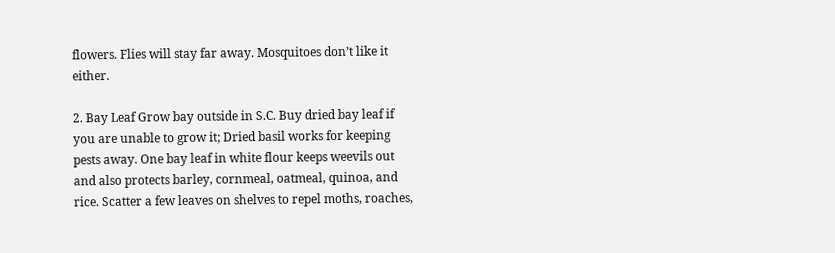flowers. Flies will stay far away. Mosquitoes don’t like it either.

2. Bay Leaf Grow bay outside in S.C. Buy dried bay leaf if you are unable to grow it; Dried basil works for keeping pests away. One bay leaf in white flour keeps weevils out and also protects barley, cornmeal, oatmeal, quinoa, and rice. Scatter a few leaves on shelves to repel moths, roaches,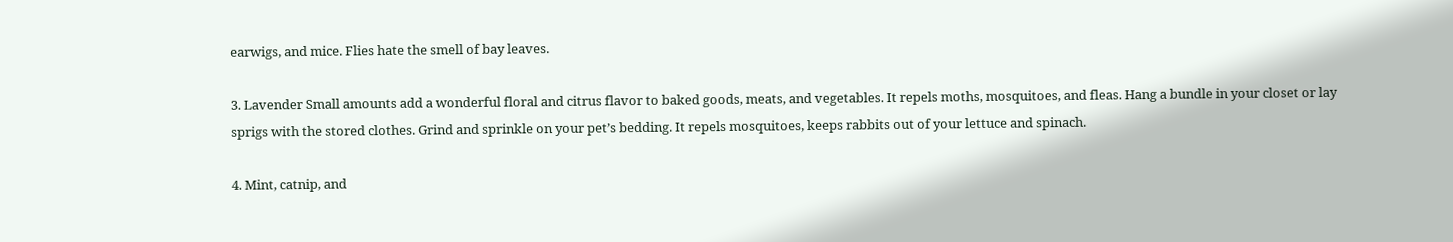earwigs, and mice. Flies hate the smell of bay leaves.

3. Lavender Small amounts add a wonderful floral and citrus flavor to baked goods, meats, and vegetables. It repels moths, mosquitoes, and fleas. Hang a bundle in your closet or lay sprigs with the stored clothes. Grind and sprinkle on your pet’s bedding. It repels mosquitoes, keeps rabbits out of your lettuce and spinach.

4. Mint, catnip, and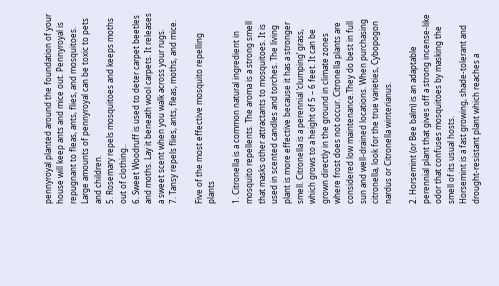pennyroyal planted around the foundation of your house will keep ants and mice out. Pennyroyal is repugnant to fleas, ants, flies, and mosquitoes. Large amounts of pennyroyal can be toxic to pets and children.
5. Rosemary repels mosquitoes and keeps moths out of clothing..
6. Sweet Woodruff is used to deter carpet beetles and moths. Lay it beneath wool carpets. It releases a sweet scent when you walk across your rugs.
7. Tansy repels flies, ants, fleas, moths, and mice.

Five of the most effective mosquito repelling plants

1. Citronella is a common natural ingredient in mosquito repellents. The aroma is a strong smell that masks other attractants to mosquitoes. It is used in scented candles and torches. The living plant is more effective because it has a stronger smell. Citronella is a perennial ‘clumping’ grass, which grows to a height of 5 – 6 feet. It can be grown directly in the ground in climate zones where frost does not occur. Citronella plants are considered low maintenance.They do best in full sun and well-drained locations. When purchasing citronella, look for the true varieties, Cybopogon nardus or Citronella winterianus.

2. Horsemint (or Bee balm) is an adaptable perennial plant that gives off a strong incense-like odor that confuses mosquitoes by masking the smell of its usual hosts.
Horsemint is a fast growing, shade-tolerant and drought-resistant plant which reaches a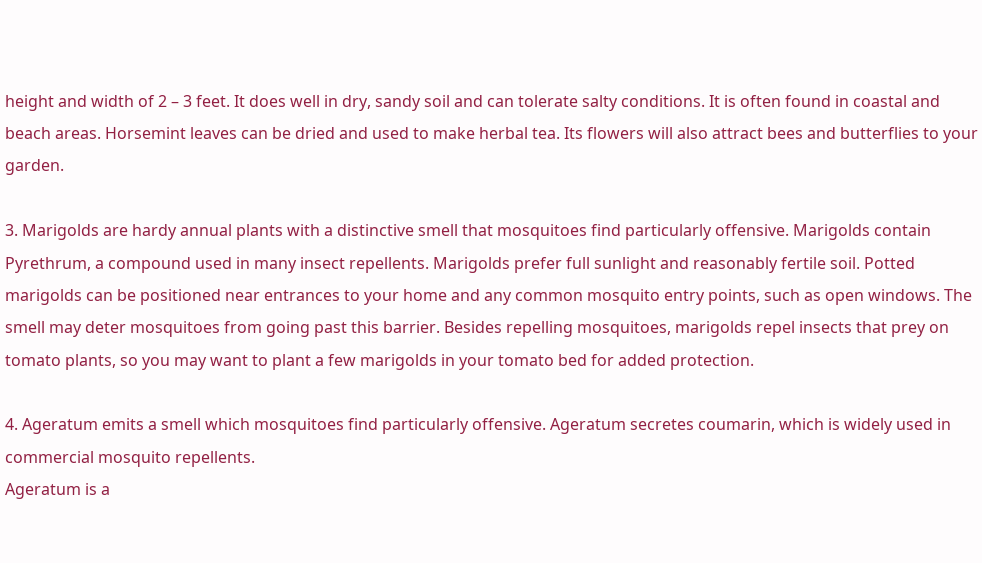height and width of 2 – 3 feet. It does well in dry, sandy soil and can tolerate salty conditions. It is often found in coastal and beach areas. Horsemint leaves can be dried and used to make herbal tea. Its flowers will also attract bees and butterflies to your garden.

3. Marigolds are hardy annual plants with a distinctive smell that mosquitoes find particularly offensive. Marigolds contain Pyrethrum, a compound used in many insect repellents. Marigolds prefer full sunlight and reasonably fertile soil. Potted marigolds can be positioned near entrances to your home and any common mosquito entry points, such as open windows. The smell may deter mosquitoes from going past this barrier. Besides repelling mosquitoes, marigolds repel insects that prey on tomato plants, so you may want to plant a few marigolds in your tomato bed for added protection.

4. Ageratum emits a smell which mosquitoes find particularly offensive. Ageratum secretes coumarin, which is widely used in commercial mosquito repellents.
Ageratum is a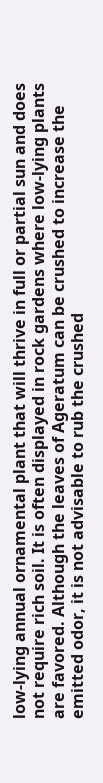low-lying annual ornamental plant that will thrive in full or partial sun and does not require rich soil. It is often displayed in rock gardens where low-lying plants are favored. Although the leaves of Ageratum can be crushed to increase the emitted odor, it is not advisable to rub the crushed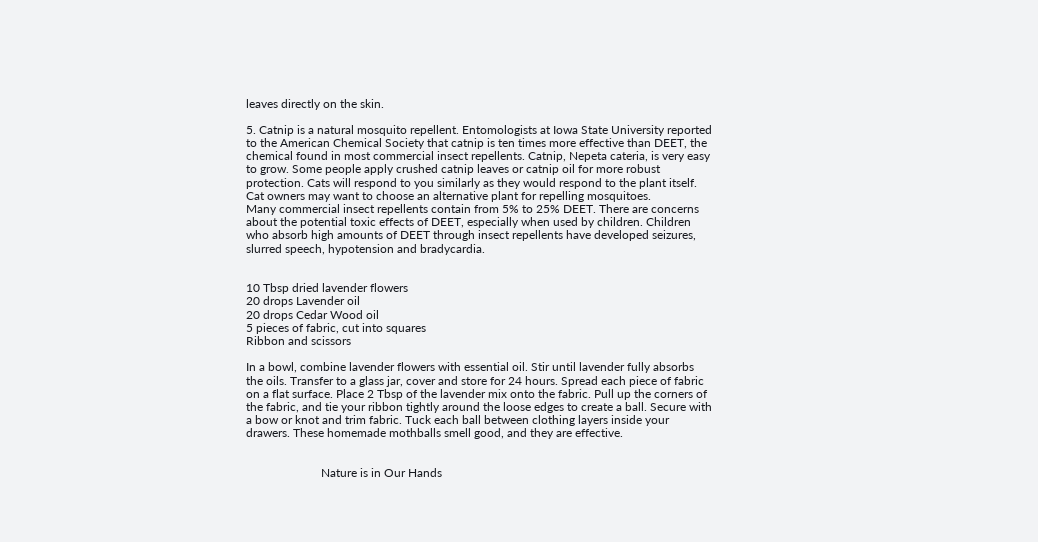leaves directly on the skin.

5. Catnip is a natural mosquito repellent. Entomologists at Iowa State University reported to the American Chemical Society that catnip is ten times more effective than DEET, the chemical found in most commercial insect repellents. Catnip, Nepeta cateria, is very easy to grow. Some people apply crushed catnip leaves or catnip oil for more robust protection. Cats will respond to you similarly as they would respond to the plant itself. Cat owners may want to choose an alternative plant for repelling mosquitoes.
Many commercial insect repellents contain from 5% to 25% DEET. There are concerns about the potential toxic effects of DEET, especially when used by children. Children who absorb high amounts of DEET through insect repellents have developed seizures, slurred speech, hypotension and bradycardia.


10 Tbsp dried lavender flowers
20 drops Lavender oil
20 drops Cedar Wood oil
5 pieces of fabric, cut into squares
Ribbon and scissors

In a bowl, combine lavender flowers with essential oil. Stir until lavender fully absorbs the oils. Transfer to a glass jar, cover and store for 24 hours. Spread each piece of fabric on a flat surface. Place 2 Tbsp of the lavender mix onto the fabric. Pull up the corners of the fabric, and tie your ribbon tightly around the loose edges to create a ball. Secure with a bow or knot and trim fabric. Tuck each ball between clothing layers inside your drawers. These homemade mothballs smell good, and they are effective.


                         Nature is in Our Hands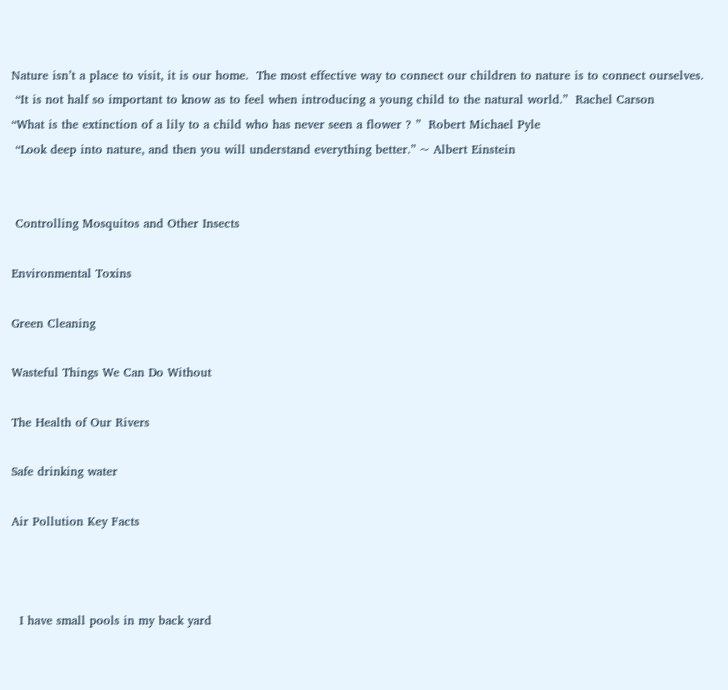Nature isn’t a place to visit, it is our home.  The most effective way to connect our children to nature is to connect ourselves.
 “It is not half so important to know as to feel when introducing a young child to the natural world.”  Rachel Carson
“What is the extinction of a lily to a child who has never seen a flower ? ”  Robert Michael Pyle
 “Look deep into nature, and then you will understand everything better.” ~ Albert Einstein


 Controlling Mosquitos and Other Insects

Environmental Toxins

Green Cleaning

Wasteful Things We Can Do Without

The Health of Our Rivers

Safe drinking water

Air Pollution Key Facts



  I have small pools in my back yard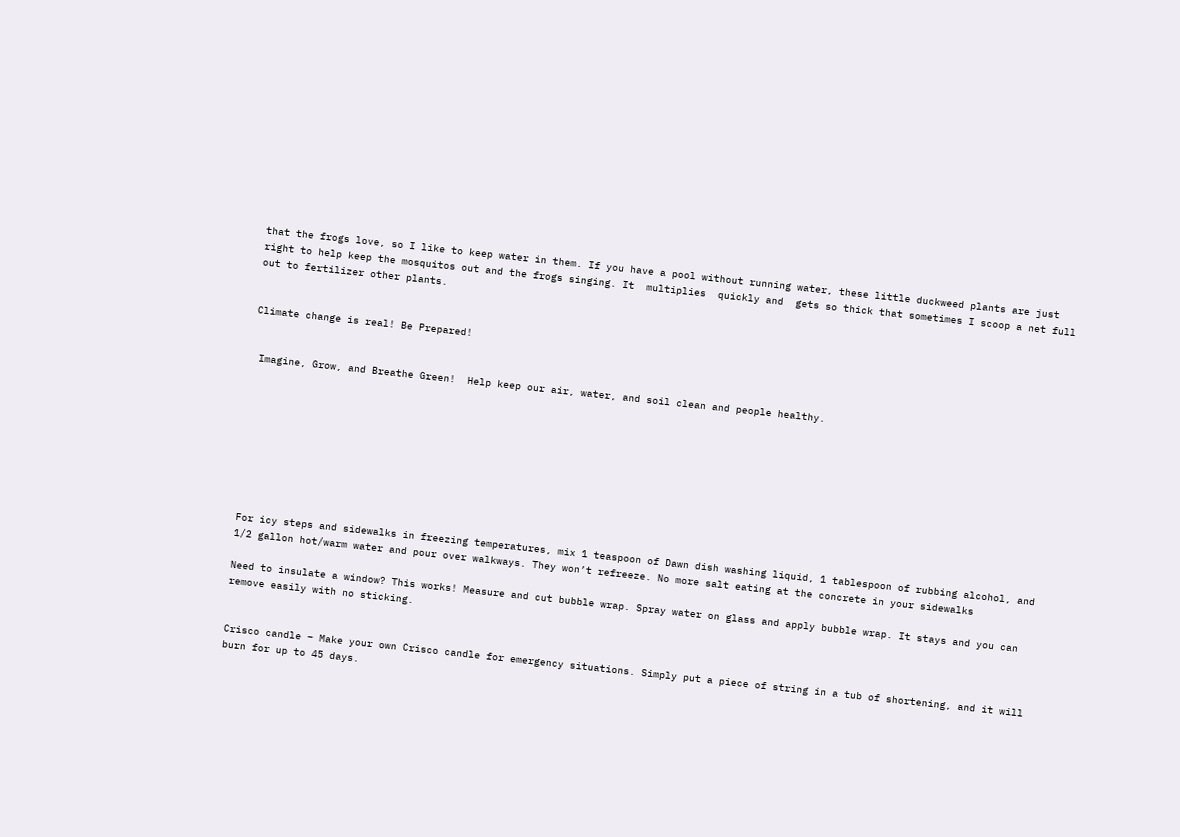that the frogs love, so I like to keep water in them. If you have a pool without running water, these little duckweed plants are just right to help keep the mosquitos out and the frogs singing. It  multiplies  quickly and  gets so thick that sometimes I scoop a net full out to fertilizer other plants.


Climate change is real! Be Prepared!


 Imagine, Grow, and Breathe Green!  Help keep our air, water, and soil clean and people healthy.









For icy steps and sidewalks in freezing temperatures, mix 1 teaspoon of Dawn dish washing liquid, 1 tablespoon of rubbing alcohol, and 1/2 gallon hot/warm water and pour over walkways. They won’t refreeze. No more salt eating at the concrete in your sidewalks

Need to insulate a window? This works! Measure and cut bubble wrap. Spray water on glass and apply bubble wrap. It stays and you can remove easily with no sticking.


Crisco candle – Make your own Crisco candle for emergency situations. Simply put a piece of string in a tub of shortening, and it will burn for up to 45 days.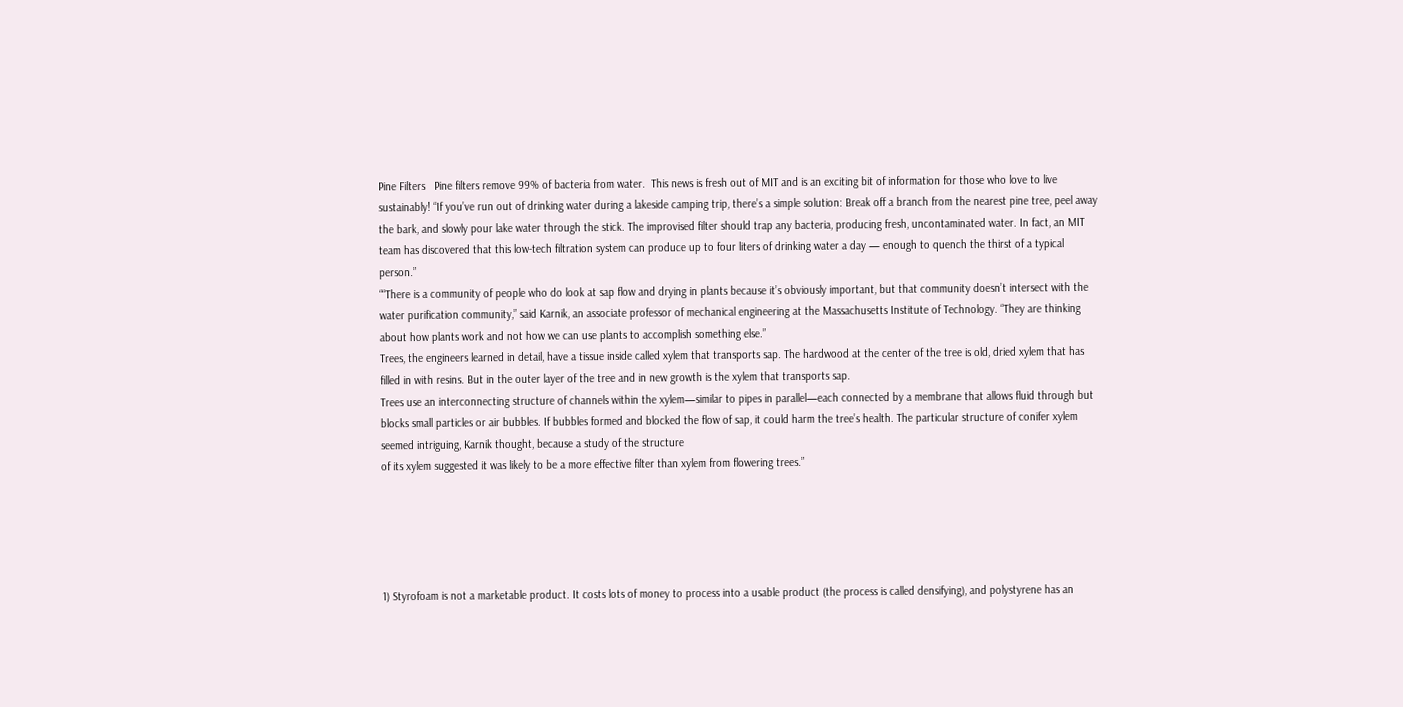Pine Filters   Pine filters remove 99% of bacteria from water.  This news is fresh out of MIT and is an exciting bit of information for those who love to live sustainably! “If you’ve run out of drinking water during a lakeside camping trip, there’s a simple solution: Break off a branch from the nearest pine tree, peel away the bark, and slowly pour lake water through the stick. The improvised filter should trap any bacteria, producing fresh, uncontaminated water. In fact, an MIT team has discovered that this low-tech filtration system can produce up to four liters of drinking water a day — enough to quench the thirst of a typical person.”
““There is a community of people who do look at sap flow and drying in plants because it’s obviously important, but that community doesn’t intersect with the water purification community,” said Karnik, an associate professor of mechanical engineering at the Massachusetts Institute of Technology. “They are thinking about how plants work and not how we can use plants to accomplish something else.”
Trees, the engineers learned in detail, have a tissue inside called xylem that transports sap. The hardwood at the center of the tree is old, dried xylem that has filled in with resins. But in the outer layer of the tree and in new growth is the xylem that transports sap.
Trees use an interconnecting structure of channels within the xylem—similar to pipes in parallel—each connected by a membrane that allows fluid through but blocks small particles or air bubbles. If bubbles formed and blocked the flow of sap, it could harm the tree’s health. The particular structure of conifer xylem seemed intriguing, Karnik thought, because a study of the structure
of its xylem suggested it was likely to be a more effective filter than xylem from flowering trees.”





1) Styrofoam is not a marketable product. It costs lots of money to process into a usable product (the process is called densifying), and polystyrene has an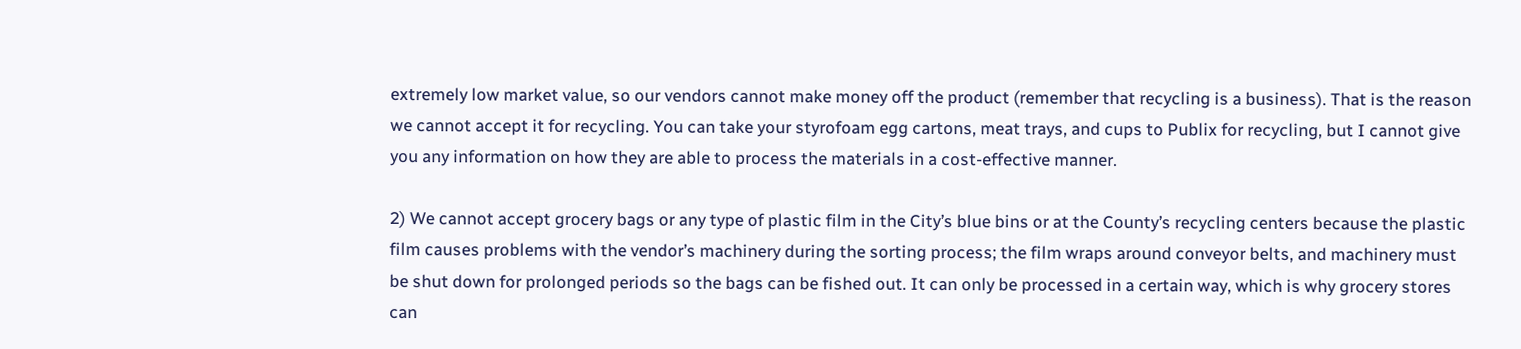extremely low market value, so our vendors cannot make money off the product (remember that recycling is a business). That is the reason we cannot accept it for recycling. You can take your styrofoam egg cartons, meat trays, and cups to Publix for recycling, but I cannot give you any information on how they are able to process the materials in a cost-effective manner.

2) We cannot accept grocery bags or any type of plastic film in the City’s blue bins or at the County’s recycling centers because the plastic film causes problems with the vendor’s machinery during the sorting process; the film wraps around conveyor belts, and machinery must be shut down for prolonged periods so the bags can be fished out. It can only be processed in a certain way, which is why grocery stores can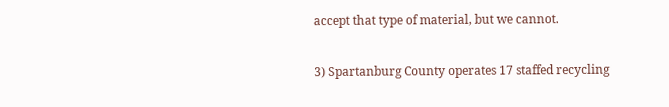accept that type of material, but we cannot.

3) Spartanburg County operates 17 staffed recycling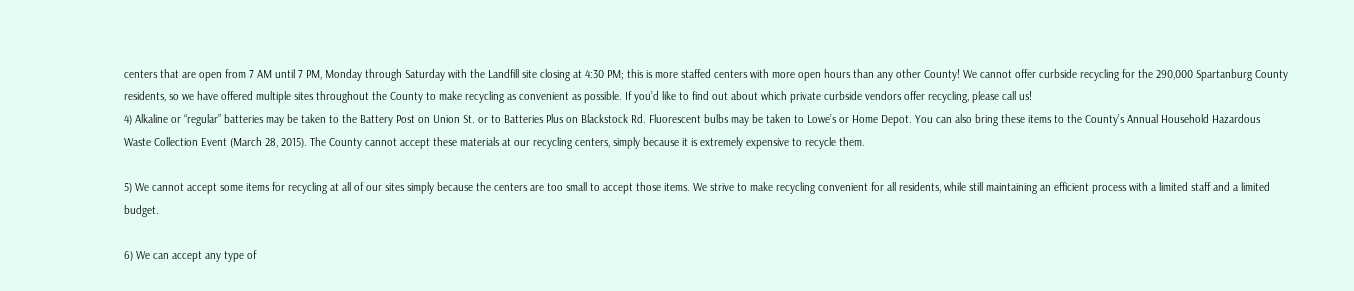centers that are open from 7 AM until 7 PM, Monday through Saturday with the Landfill site closing at 4:30 PM; this is more staffed centers with more open hours than any other County! We cannot offer curbside recycling for the 290,000 Spartanburg County residents, so we have offered multiple sites throughout the County to make recycling as convenient as possible. If you’d like to find out about which private curbside vendors offer recycling, please call us!
4) Alkaline or “regular” batteries may be taken to the Battery Post on Union St. or to Batteries Plus on Blackstock Rd. Fluorescent bulbs may be taken to Lowe’s or Home Depot. You can also bring these items to the County’s Annual Household Hazardous Waste Collection Event (March 28, 2015). The County cannot accept these materials at our recycling centers, simply because it is extremely expensive to recycle them.

5) We cannot accept some items for recycling at all of our sites simply because the centers are too small to accept those items. We strive to make recycling convenient for all residents, while still maintaining an efficient process with a limited staff and a limited budget.

6) We can accept any type of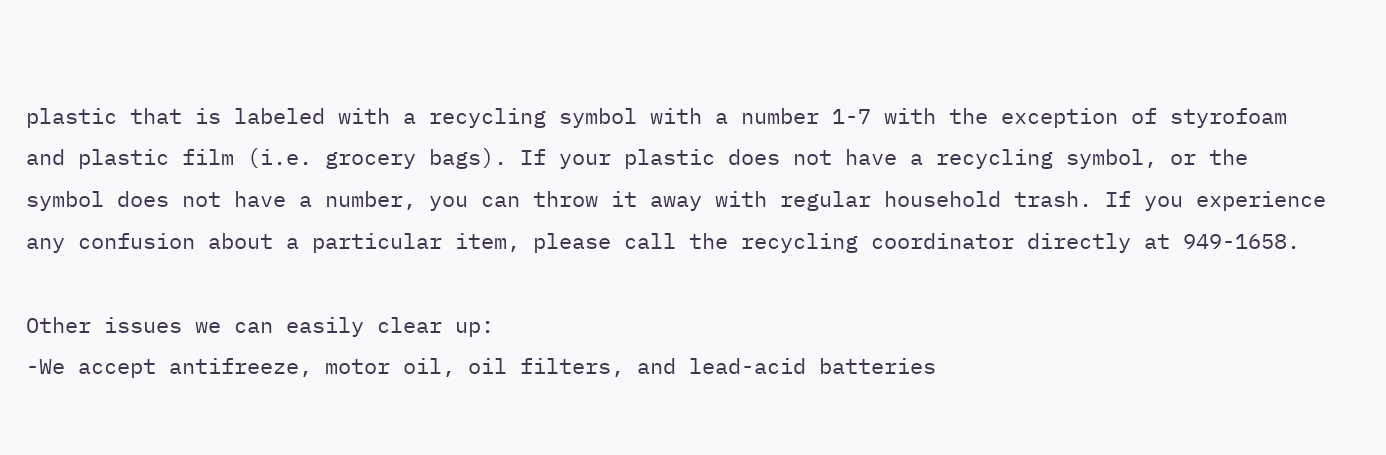plastic that is labeled with a recycling symbol with a number 1-7 with the exception of styrofoam and plastic film (i.e. grocery bags). If your plastic does not have a recycling symbol, or the symbol does not have a number, you can throw it away with regular household trash. If you experience any confusion about a particular item, please call the recycling coordinator directly at 949-1658.

Other issues we can easily clear up:
-We accept antifreeze, motor oil, oil filters, and lead-acid batteries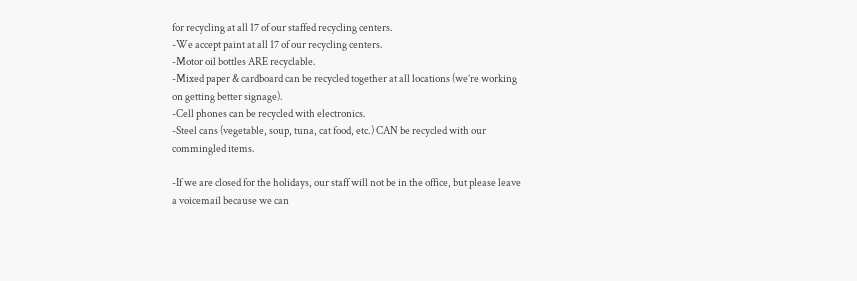for recycling at all 17 of our staffed recycling centers.
-We accept paint at all 17 of our recycling centers.
-Motor oil bottles ARE recyclable.
-Mixed paper & cardboard can be recycled together at all locations (we’re working on getting better signage).
-Cell phones can be recycled with electronics.
-Steel cans (vegetable, soup, tuna, cat food, etc.) CAN be recycled with our commingled items.

-If we are closed for the holidays, our staff will not be in the office, but please leave a voicemail because we can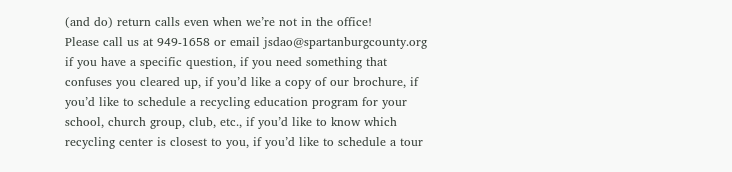(and do) return calls even when we’re not in the office!
Please call us at 949-1658 or email jsdao@spartanburgcounty.org if you have a specific question, if you need something that confuses you cleared up, if you’d like a copy of our brochure, if you’d like to schedule a recycling education program for your school, church group, club, etc., if you’d like to know which recycling center is closest to you, if you’d like to schedule a tour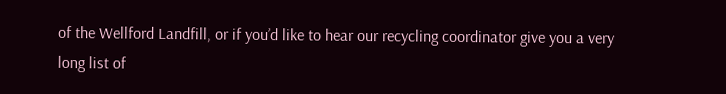of the Wellford Landfill, or if you’d like to hear our recycling coordinator give you a very long list of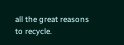all the great reasons to recycle.